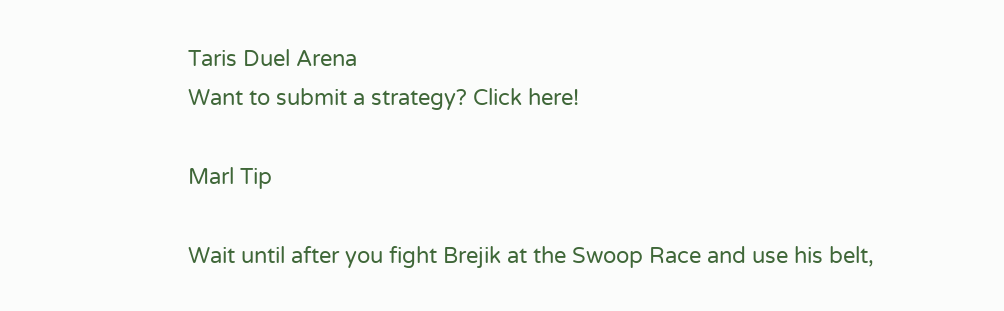Taris Duel Arena
Want to submit a strategy? Click here!

Marl Tip

Wait until after you fight Brejik at the Swoop Race and use his belt,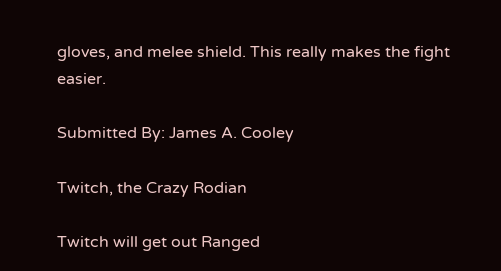gloves, and melee shield. This really makes the fight easier.

Submitted By: James A. Cooley

Twitch, the Crazy Rodian

Twitch will get out Ranged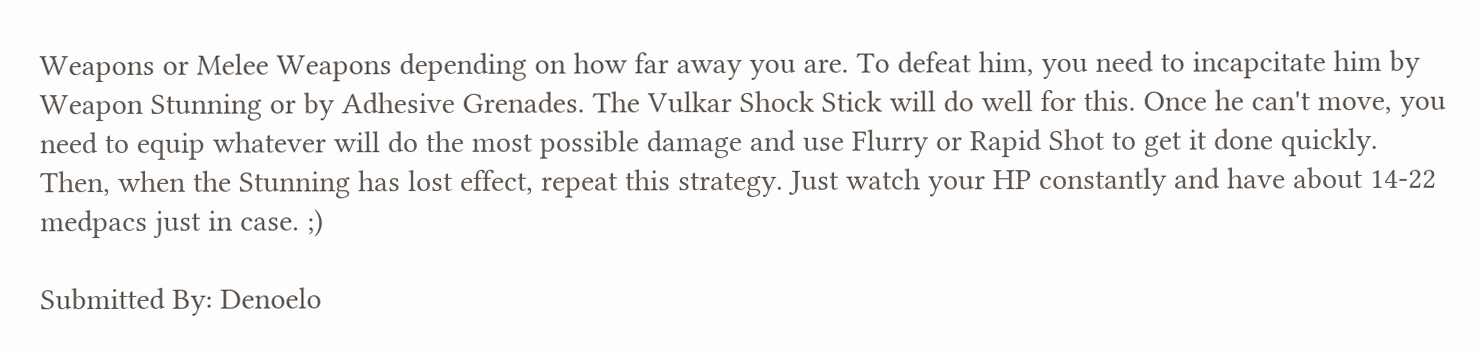Weapons or Melee Weapons depending on how far away you are. To defeat him, you need to incapcitate him by Weapon Stunning or by Adhesive Grenades. The Vulkar Shock Stick will do well for this. Once he can't move, you need to equip whatever will do the most possible damage and use Flurry or Rapid Shot to get it done quickly. Then, when the Stunning has lost effect, repeat this strategy. Just watch your HP constantly and have about 14-22 medpacs just in case. ;)

Submitted By: Denoelo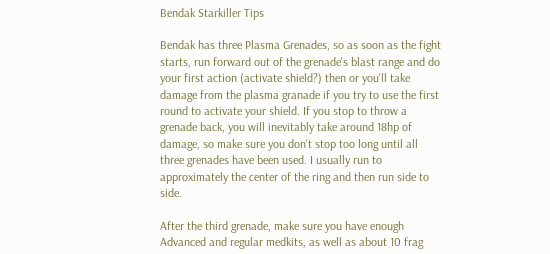Bendak Starkiller Tips

Bendak has three Plasma Grenades, so as soon as the fight starts, run forward out of the grenade's blast range and do your first action (activate shield?) then or you'll take damage from the plasma granade if you try to use the first round to activate your shield. If you stop to throw a grenade back, you will inevitably take around 18hp of damage, so make sure you don't stop too long until all three grenades have been used. I usually run to approximately the center of the ring and then run side to side.

After the third grenade, make sure you have enough Advanced and regular medkits, as well as about 10 frag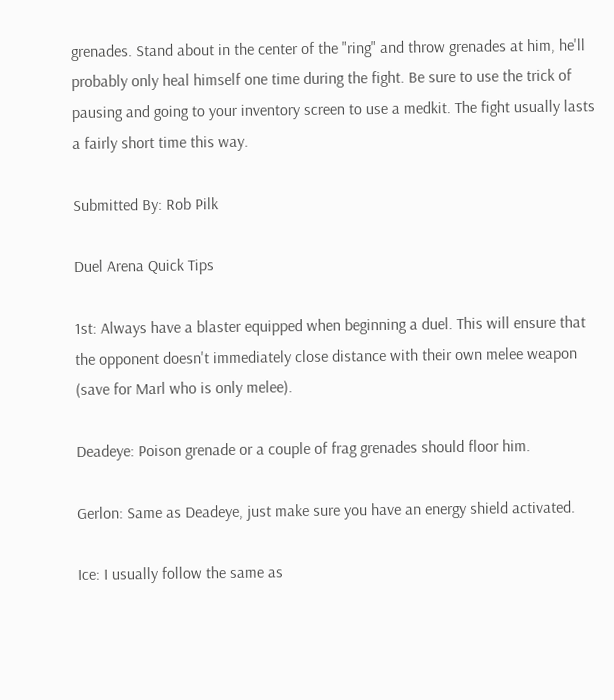grenades. Stand about in the center of the "ring" and throw grenades at him, he'll probably only heal himself one time during the fight. Be sure to use the trick of pausing and going to your inventory screen to use a medkit. The fight usually lasts a fairly short time this way.

Submitted By: Rob Pilk

Duel Arena Quick Tips

1st: Always have a blaster equipped when beginning a duel. This will ensure that the opponent doesn't immediately close distance with their own melee weapon (save for Marl who is only melee).

Deadeye: Poison grenade or a couple of frag grenades should floor him.

Gerlon: Same as Deadeye, just make sure you have an energy shield activated.

Ice: I usually follow the same as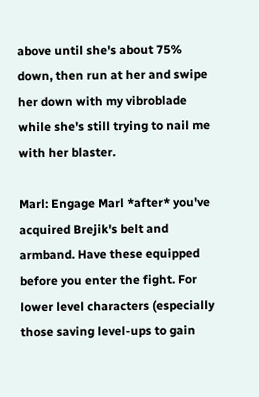above until she's about 75% down, then run at her and swipe her down with my vibroblade while she's still trying to nail me with her blaster.

Marl: Engage Marl *after* you've acquired Brejik's belt and armband. Have these equipped before you enter the fight. For lower level characters (especially those saving level-ups to gain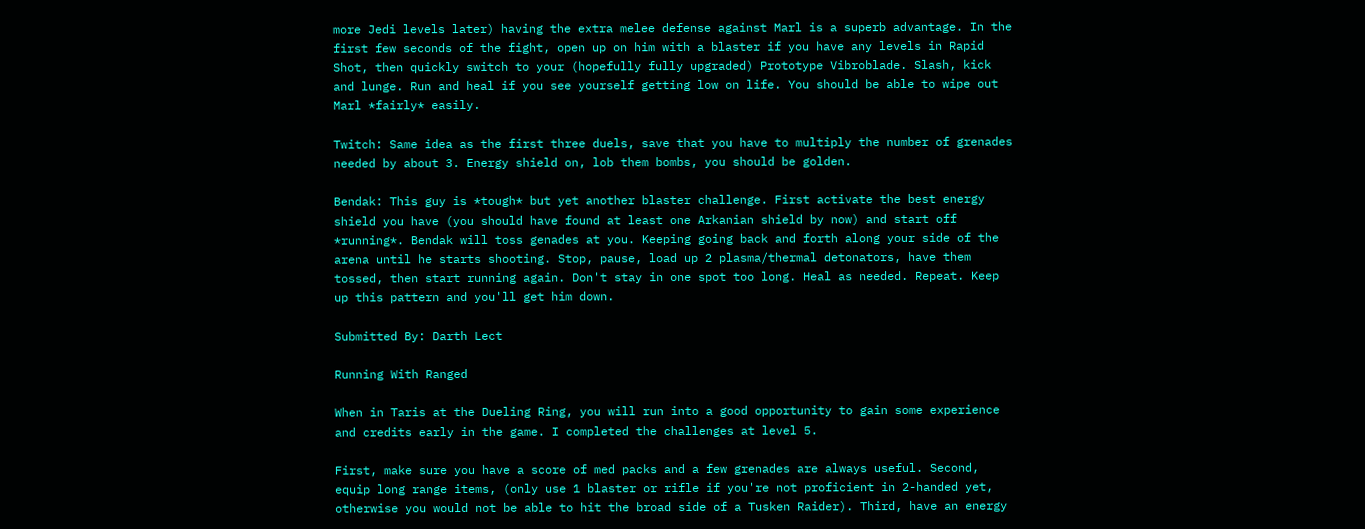more Jedi levels later) having the extra melee defense against Marl is a superb advantage. In the first few seconds of the fight, open up on him with a blaster if you have any levels in Rapid Shot, then quickly switch to your (hopefully fully upgraded) Prototype Vibroblade. Slash, kick and lunge. Run and heal if you see yourself getting low on life. You should be able to wipe out Marl *fairly* easily.

Twitch: Same idea as the first three duels, save that you have to multiply the number of grenades needed by about 3. Energy shield on, lob them bombs, you should be golden.

Bendak: This guy is *tough* but yet another blaster challenge. First activate the best energy shield you have (you should have found at least one Arkanian shield by now) and start off *running*. Bendak will toss genades at you. Keeping going back and forth along your side of the arena until he starts shooting. Stop, pause, load up 2 plasma/thermal detonators, have them tossed, then start running again. Don't stay in one spot too long. Heal as needed. Repeat. Keep up this pattern and you'll get him down.

Submitted By: Darth Lect

Running With Ranged

When in Taris at the Dueling Ring, you will run into a good opportunity to gain some experience and credits early in the game. I completed the challenges at level 5.

First, make sure you have a score of med packs and a few grenades are always useful. Second, equip long range items, (only use 1 blaster or rifle if you're not proficient in 2-handed yet, otherwise you would not be able to hit the broad side of a Tusken Raider). Third, have an energy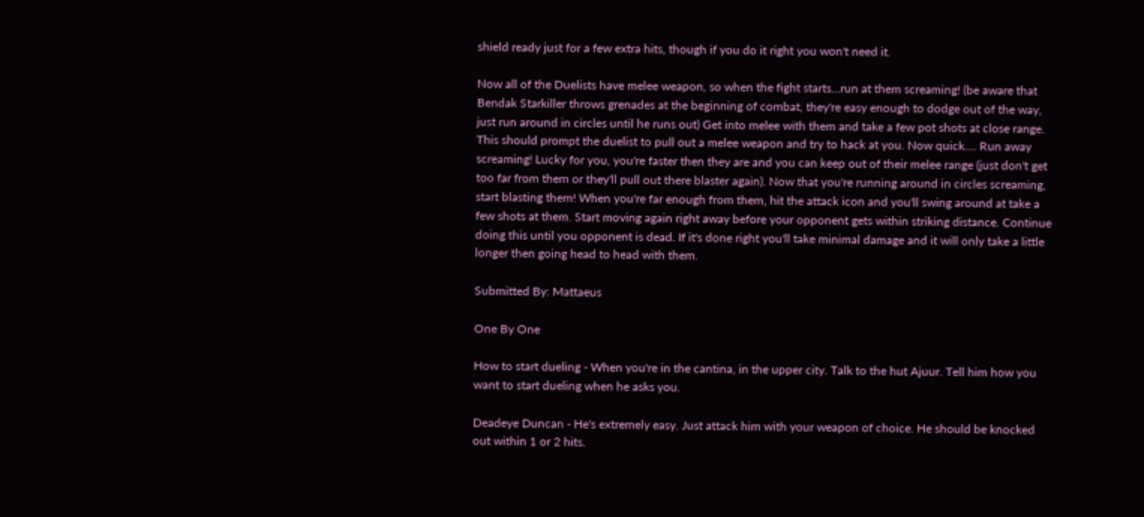shield ready just for a few extra hits, though if you do it right you won't need it.

Now all of the Duelists have melee weapon, so when the fight starts…run at them screaming! (be aware that Bendak Starkiller throws grenades at the beginning of combat, they're easy enough to dodge out of the way, just run around in circles until he runs out) Get into melee with them and take a few pot shots at close range. This should prompt the duelist to pull out a melee weapon and try to hack at you. Now quick…. Run away screaming! Lucky for you, you're faster then they are and you can keep out of their melee range (just don't get too far from them or they'll pull out there blaster again). Now that you're running around in circles screaming, start blasting them! When you're far enough from them, hit the attack icon and you'll swing around at take a few shots at them. Start moving again right away before your opponent gets within striking distance. Continue doing this until you opponent is dead. If it's done right you'll take minimal damage and it will only take a little longer then going head to head with them.

Submitted By: Mattaeus

One By One

How to start dueling - When you're in the cantina, in the upper city. Talk to the hut Ajuur. Tell him how you want to start dueling when he asks you.

Deadeye Duncan - He's extremely easy. Just attack him with your weapon of choice. He should be knocked out within 1 or 2 hits.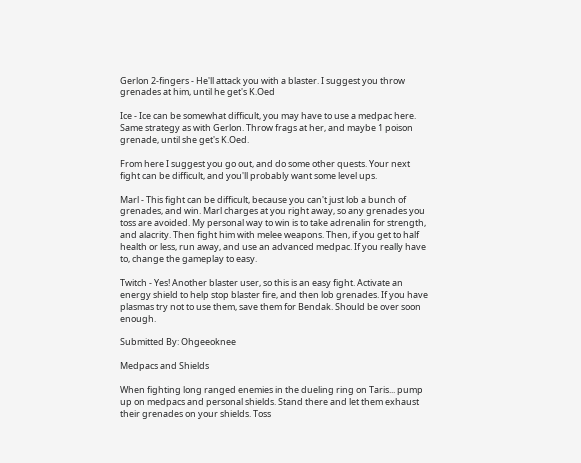Gerlon 2-fingers - He'll attack you with a blaster. I suggest you throw grenades at him, until he get's K.Oed

Ice - Ice can be somewhat difficult, you may have to use a medpac here. Same strategy as with Gerlon. Throw frags at her, and maybe 1 poison grenade, until she get's K.Oed.

From here I suggest you go out, and do some other quests. Your next fight can be difficult, and you'll probably want some level ups.

Marl - This fight can be difficult, because you can't just lob a bunch of grenades, and win. Marl charges at you right away, so any grenades you toss are avoided. My personal way to win is to take adrenalin for strength, and alacrity. Then fight him with melee weapons. Then, if you get to half health or less, run away, and use an advanced medpac. If you really have to, change the gameplay to easy.

Twitch - Yes! Another blaster user, so this is an easy fight. Activate an energy shield to help stop blaster fire, and then lob grenades. If you have plasmas try not to use them, save them for Bendak. Should be over soon enough.

Submitted By: Ohgeeoknee

Medpacs and Shields

When fighting long ranged enemies in the dueling ring on Taris... pump up on medpacs and personal shields. Stand there and let them exhaust their grenades on your shields. Toss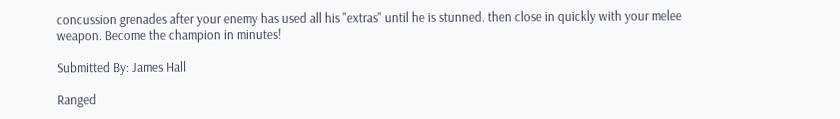concussion grenades after your enemy has used all his "extras" until he is stunned. then close in quickly with your melee weapon. Become the champion in minutes!

Submitted By: James Hall

Ranged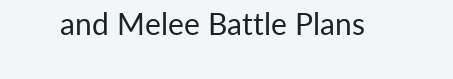and Melee Battle Plans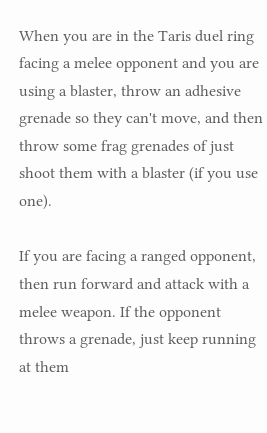When you are in the Taris duel ring facing a melee opponent and you are using a blaster, throw an adhesive grenade so they can't move, and then throw some frag grenades of just shoot them with a blaster (if you use one).

If you are facing a ranged opponent, then run forward and attack with a melee weapon. If the opponent throws a grenade, just keep running at them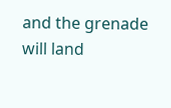and the grenade will land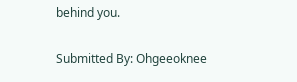behind you.

Submitted By: Ohgeeoknee